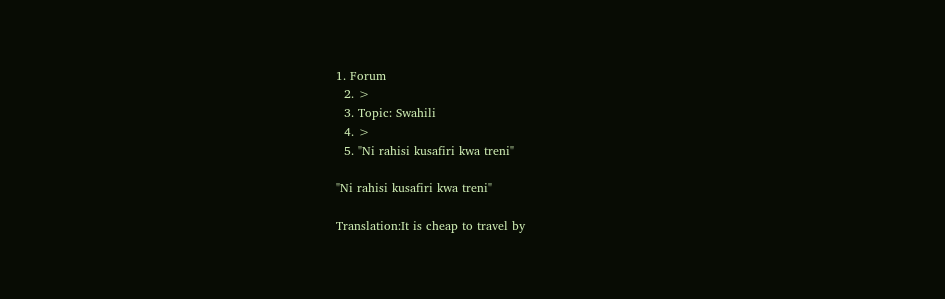1. Forum
  2. >
  3. Topic: Swahili
  4. >
  5. "Ni rahisi kusafiri kwa treni"

"Ni rahisi kusafiri kwa treni"

Translation:It is cheap to travel by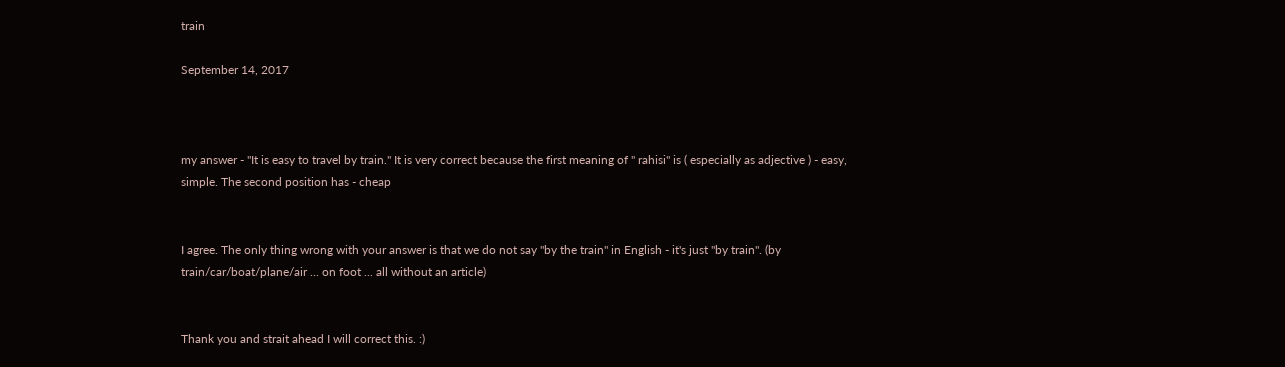train

September 14, 2017



my answer - "It is easy to travel by train." It is very correct because the first meaning of " rahisi" is ( especially as adjective ) - easy, simple. The second position has - cheap


I agree. The only thing wrong with your answer is that we do not say "by the train" in English - it's just "by train". (by train/car/boat/plane/air ... on foot ... all without an article)


Thank you and strait ahead I will correct this. :)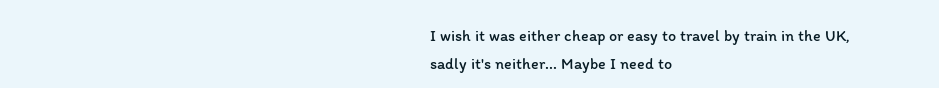I wish it was either cheap or easy to travel by train in the UK, sadly it's neither... Maybe I need to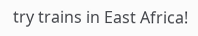try trains in East Africa!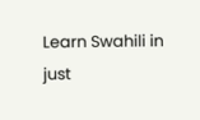Learn Swahili in just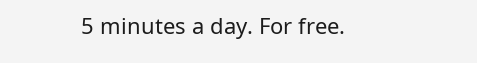5 minutes a day. For free.